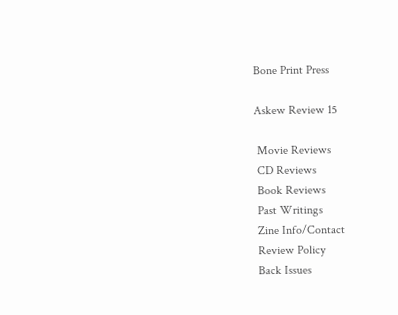Bone Print Press

Askew Review 15

 Movie Reviews
 CD Reviews
 Book Reviews
 Past Writings
 Zine Info/Contact
 Review Policy
 Back Issues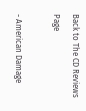Back to The CD Reviews Page

- American Damage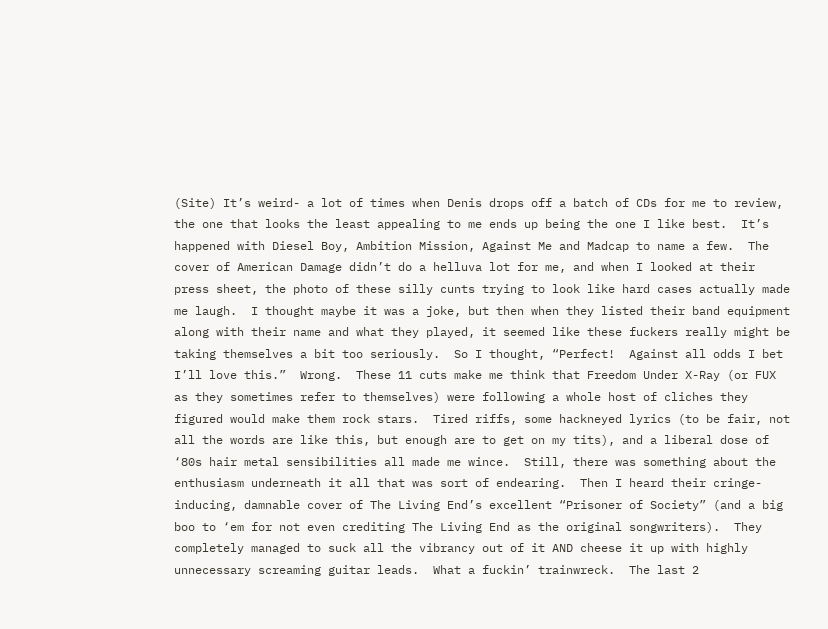(Site) It’s weird- a lot of times when Denis drops off a batch of CDs for me to review, the one that looks the least appealing to me ends up being the one I like best.  It’s happened with Diesel Boy, Ambition Mission, Against Me and Madcap to name a few.  The cover of American Damage didn’t do a helluva lot for me, and when I looked at their press sheet, the photo of these silly cunts trying to look like hard cases actually made me laugh.  I thought maybe it was a joke, but then when they listed their band equipment along with their name and what they played, it seemed like these fuckers really might be taking themselves a bit too seriously.  So I thought, “Perfect!  Against all odds I bet I’ll love this.”  Wrong.  These 11 cuts make me think that Freedom Under X-Ray (or FUX as they sometimes refer to themselves) were following a whole host of cliches they figured would make them rock stars.  Tired riffs, some hackneyed lyrics (to be fair, not all the words are like this, but enough are to get on my tits), and a liberal dose of ‘80s hair metal sensibilities all made me wince.  Still, there was something about the enthusiasm underneath it all that was sort of endearing.  Then I heard their cringe-inducing, damnable cover of The Living End’s excellent “Prisoner of Society” (and a big boo to ‘em for not even crediting The Living End as the original songwriters).  They completely managed to suck all the vibrancy out of it AND cheese it up with highly unnecessary screaming guitar leads.  What a fuckin’ trainwreck.  The last 2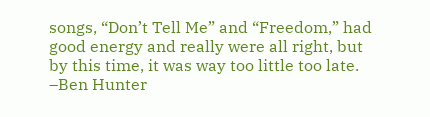songs, “Don’t Tell Me” and “Freedom,” had good energy and really were all right, but by this time, it was way too little too late. –Ben Hunter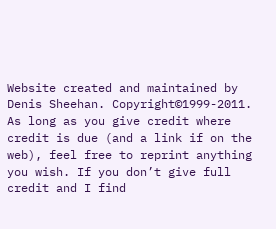Website created and maintained by Denis Sheehan. Copyright©1999-2011. As long as you give credit where credit is due (and a link if on the web), feel free to reprint anything you wish. If you don’t give full credit and I find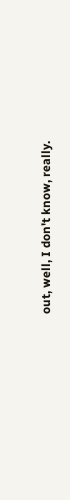out, well, I don't know, really.